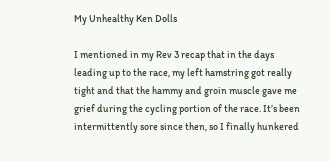My Unhealthy Ken Dolls

I mentioned in my Rev 3 recap that in the days leading up to the race, my left hamstring got really tight and that the hammy and groin muscle gave me grief during the cycling portion of the race. It’s been intermittently sore since then, so I finally hunkered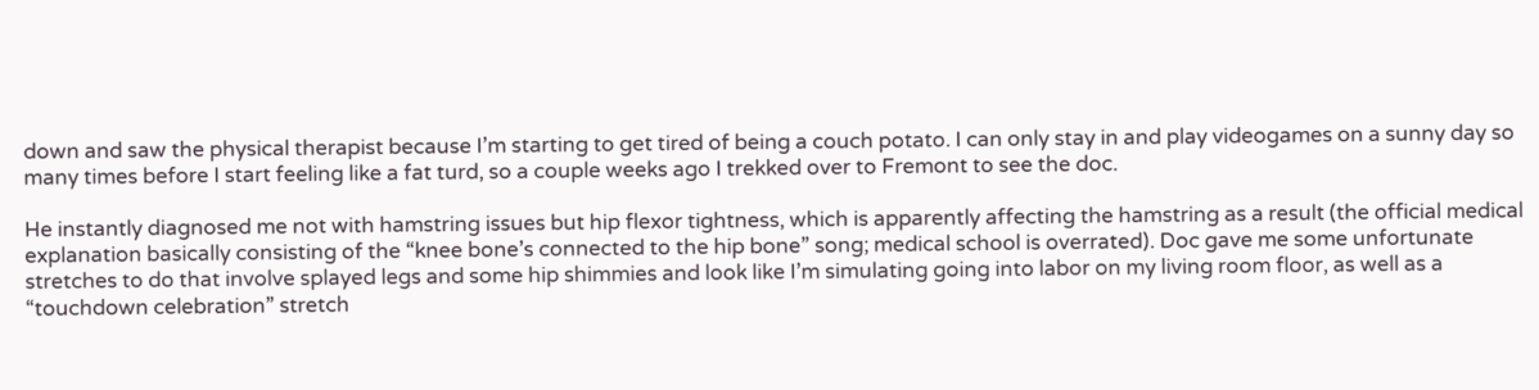down and saw the physical therapist because I’m starting to get tired of being a couch potato. I can only stay in and play videogames on a sunny day so many times before I start feeling like a fat turd, so a couple weeks ago I trekked over to Fremont to see the doc.

He instantly diagnosed me not with hamstring issues but hip flexor tightness, which is apparently affecting the hamstring as a result (the official medical explanation basically consisting of the “knee bone’s connected to the hip bone” song; medical school is overrated). Doc gave me some unfortunate stretches to do that involve splayed legs and some hip shimmies and look like I’m simulating going into labor on my living room floor, as well as a “touchdown celebration” stretch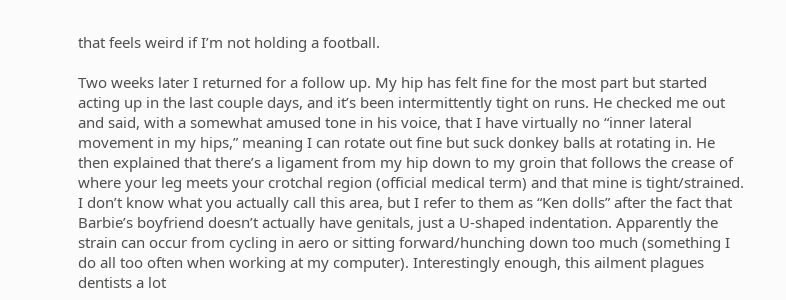that feels weird if I’m not holding a football.

Two weeks later I returned for a follow up. My hip has felt fine for the most part but started acting up in the last couple days, and it’s been intermittently tight on runs. He checked me out and said, with a somewhat amused tone in his voice, that I have virtually no “inner lateral movement in my hips,” meaning I can rotate out fine but suck donkey balls at rotating in. He then explained that there’s a ligament from my hip down to my groin that follows the crease of where your leg meets your crotchal region (official medical term) and that mine is tight/strained. I don’t know what you actually call this area, but I refer to them as “Ken dolls” after the fact that Barbie’s boyfriend doesn’t actually have genitals, just a U-shaped indentation. Apparently the strain can occur from cycling in aero or sitting forward/hunching down too much (something I do all too often when working at my computer). Interestingly enough, this ailment plagues dentists a lot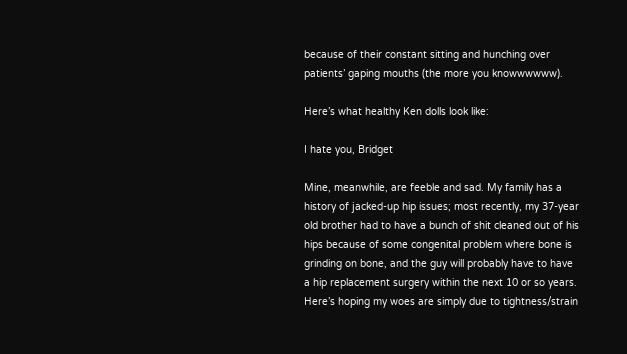because of their constant sitting and hunching over patients’ gaping mouths (the more you knowwwwww).

Here’s what healthy Ken dolls look like:

I hate you, Bridget

Mine, meanwhile, are feeble and sad. My family has a history of jacked-up hip issues; most recently, my 37-year old brother had to have a bunch of shit cleaned out of his hips because of some congenital problem where bone is grinding on bone, and the guy will probably have to have a hip replacement surgery within the next 10 or so years. Here’s hoping my woes are simply due to tightness/strain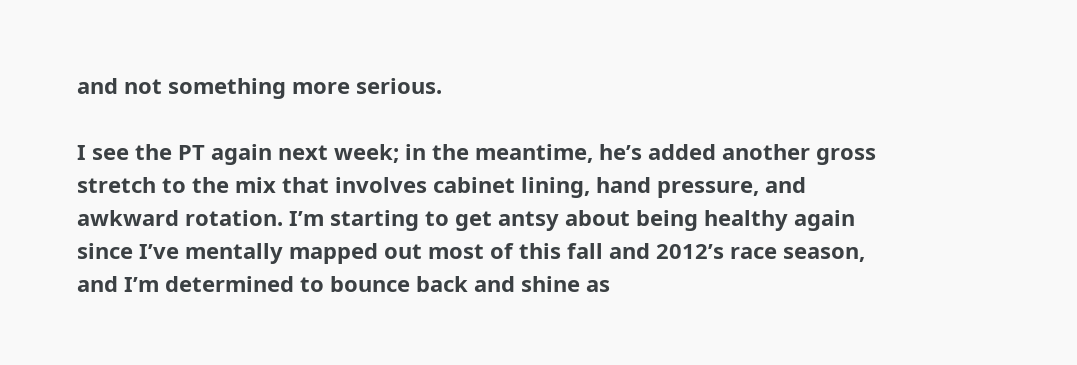and not something more serious.

I see the PT again next week; in the meantime, he’s added another gross stretch to the mix that involves cabinet lining, hand pressure, and awkward rotation. I’m starting to get antsy about being healthy again since I’ve mentally mapped out most of this fall and 2012’s race season, and I’m determined to bounce back and shine as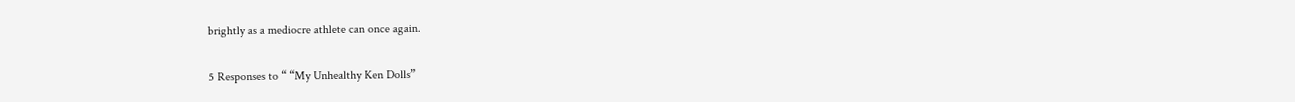brightly as a mediocre athlete can once again.

5 Responses to “ “My Unhealthy Ken Dolls”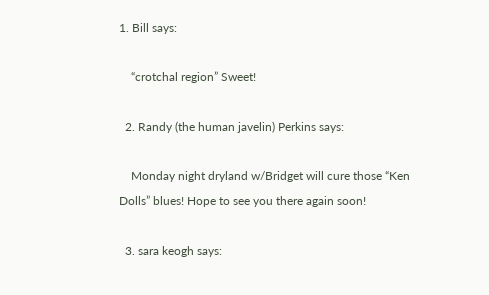1. Bill says:

    “crotchal region” Sweet!

  2. Randy (the human javelin) Perkins says:

    Monday night dryland w/Bridget will cure those “Ken Dolls” blues! Hope to see you there again soon!

  3. sara keogh says: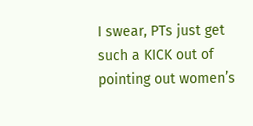I swear, PTs just get such a KICK out of pointing out women’s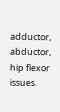adductor, abductor, hip flexor issues.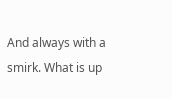And always with a smirk. What is up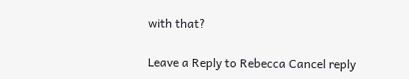with that?

Leave a Reply to Rebecca Cancel reply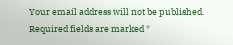Your email address will not be published. Required fields are marked *